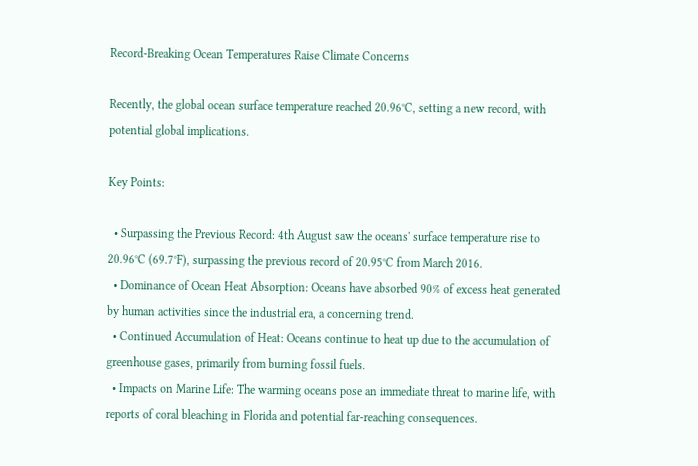Record-Breaking Ocean Temperatures Raise Climate Concerns

Recently, the global ocean surface temperature reached 20.96°C, setting a new record, with potential global implications.

Key Points:

  • Surpassing the Previous Record: 4th August saw the oceans' surface temperature rise to 20.96°C (69.7°F), surpassing the previous record of 20.95°C from March 2016.
  • Dominance of Ocean Heat Absorption: Oceans have absorbed 90% of excess heat generated by human activities since the industrial era, a concerning trend.
  • Continued Accumulation of Heat: Oceans continue to heat up due to the accumulation of greenhouse gases, primarily from burning fossil fuels.
  • Impacts on Marine Life: The warming oceans pose an immediate threat to marine life, with reports of coral bleaching in Florida and potential far-reaching consequences.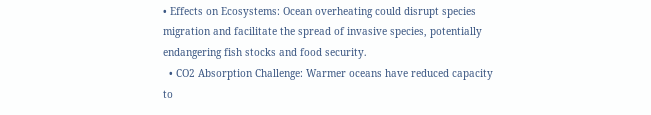• Effects on Ecosystems: Ocean overheating could disrupt species migration and facilitate the spread of invasive species, potentially endangering fish stocks and food security.
  • CO2 Absorption Challenge: Warmer oceans have reduced capacity to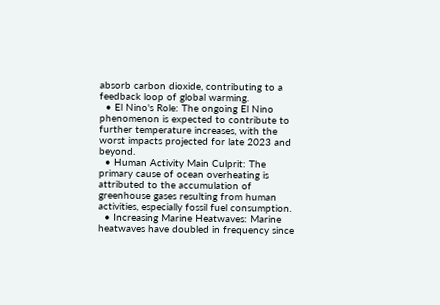absorb carbon dioxide, contributing to a feedback loop of global warming.
  • El Nino's Role: The ongoing El Nino phenomenon is expected to contribute to further temperature increases, with the worst impacts projected for late 2023 and beyond.
  • Human Activity Main Culprit: The primary cause of ocean overheating is attributed to the accumulation of greenhouse gases resulting from human activities, especially fossil fuel consumption.
  • Increasing Marine Heatwaves: Marine heatwaves have doubled in frequency since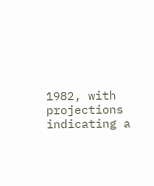1982, with projections indicating a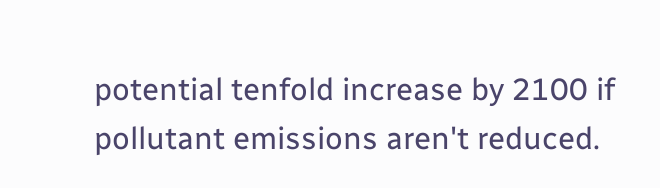potential tenfold increase by 2100 if pollutant emissions aren't reduced.